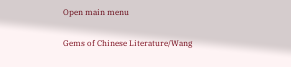Open main menu

Gems of Chinese Literature/Wang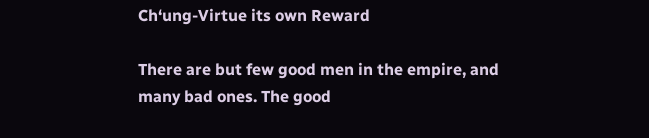Ch‘ung-Virtue its own Reward

There are but few good men in the empire, and many bad ones. The good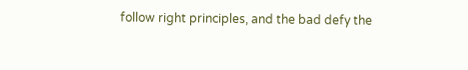follow right principles, and the bad defy the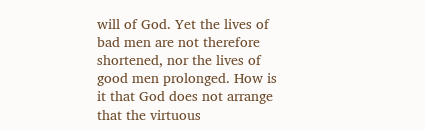will of God. Yet the lives of bad men are not therefore shortened, nor the lives of good men prolonged. How is it that God does not arrange that the virtuous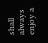shall always enjoy a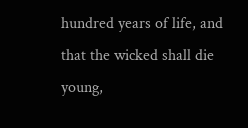hundred years of life, and that the wicked shall die young,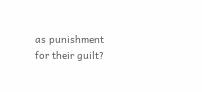as punishment for their guilt?